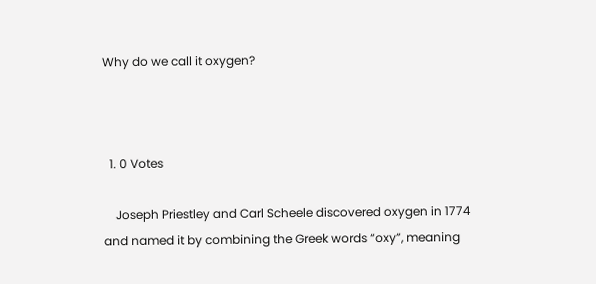Why do we call it oxygen?



  1. 0 Votes

    Joseph Priestley and Carl Scheele discovered oxygen in 1774 and named it by combining the Greek words “oxy”, meaning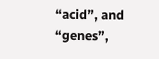“acid”, and “genes”,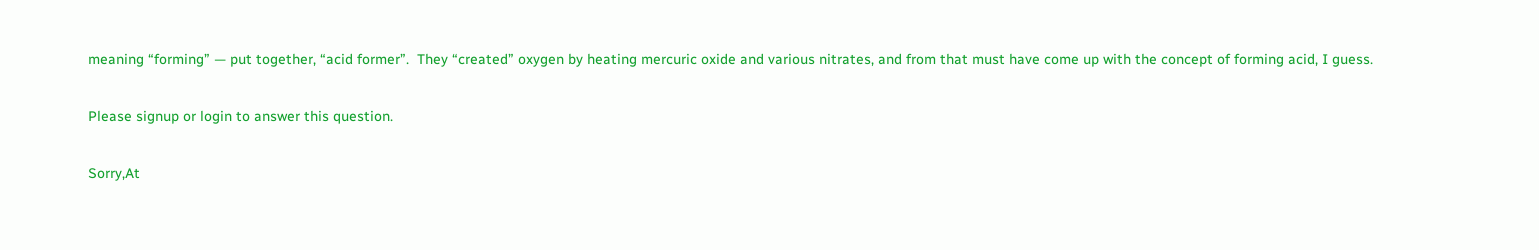meaning “forming” — put together, “acid former”.  They “created” oxygen by heating mercuric oxide and various nitrates, and from that must have come up with the concept of forming acid, I guess.

Please signup or login to answer this question.

Sorry,At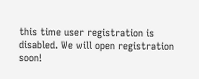this time user registration is disabled. We will open registration soon!